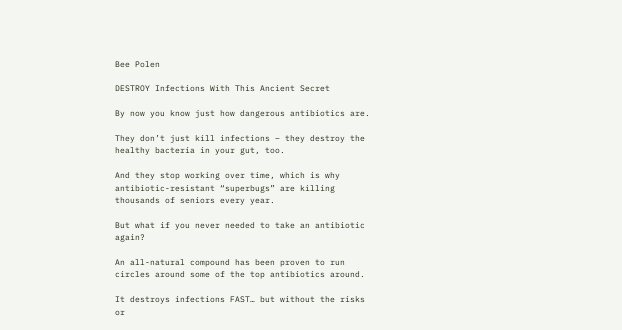Bee Polen

DESTROY Infections With This Ancient Secret

By now you know just how dangerous antibiotics are.

They don’t just kill infections – they destroy the healthy bacteria in your gut, too.

And they stop working over time, which is why antibiotic-resistant “superbugs” are killing thousands of seniors every year.

But what if you never needed to take an antibiotic again?

An all-natural compound has been proven to run circles around some of the top antibiotics around.

It destroys infections FAST… but without the risks or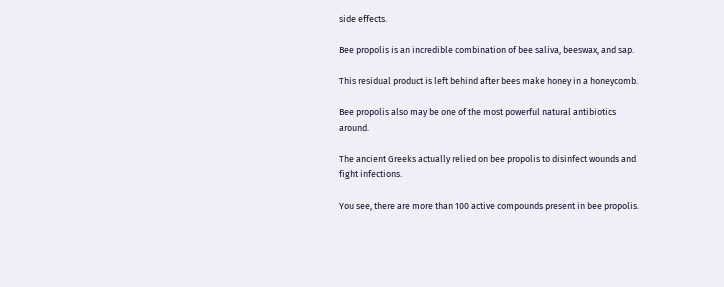side effects.

Bee propolis is an incredible combination of bee saliva, beeswax, and sap.

This residual product is left behind after bees make honey in a honeycomb.

Bee propolis also may be one of the most powerful natural antibiotics around.

The ancient Greeks actually relied on bee propolis to disinfect wounds and fight infections.

You see, there are more than 100 active compounds present in bee propolis.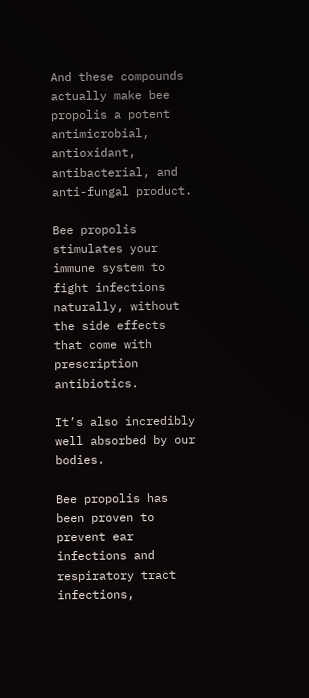And these compounds actually make bee propolis a potent antimicrobial, antioxidant, antibacterial, and anti-fungal product.

Bee propolis stimulates your immune system to fight infections naturally, without the side effects that come with prescription antibiotics.

It’s also incredibly well absorbed by our bodies.

Bee propolis has been proven to prevent ear infections and respiratory tract infections,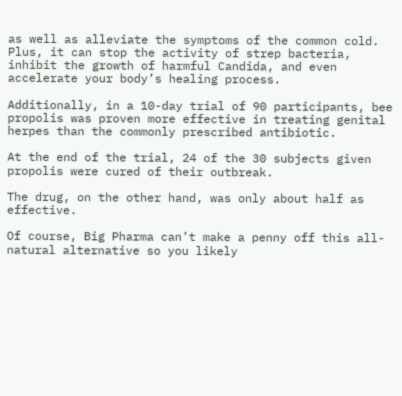as well as alleviate the symptoms of the common cold. Plus, it can stop the activity of strep bacteria, inhibit the growth of harmful Candida, and even accelerate your body’s healing process.

Additionally, in a 10-day trial of 90 participants, bee propolis was proven more effective in treating genital herpes than the commonly prescribed antibiotic.

At the end of the trial, 24 of the 30 subjects given propolis were cured of their outbreak.

The drug, on the other hand, was only about half as effective.

Of course, Big Pharma can’t make a penny off this all-natural alternative so you likely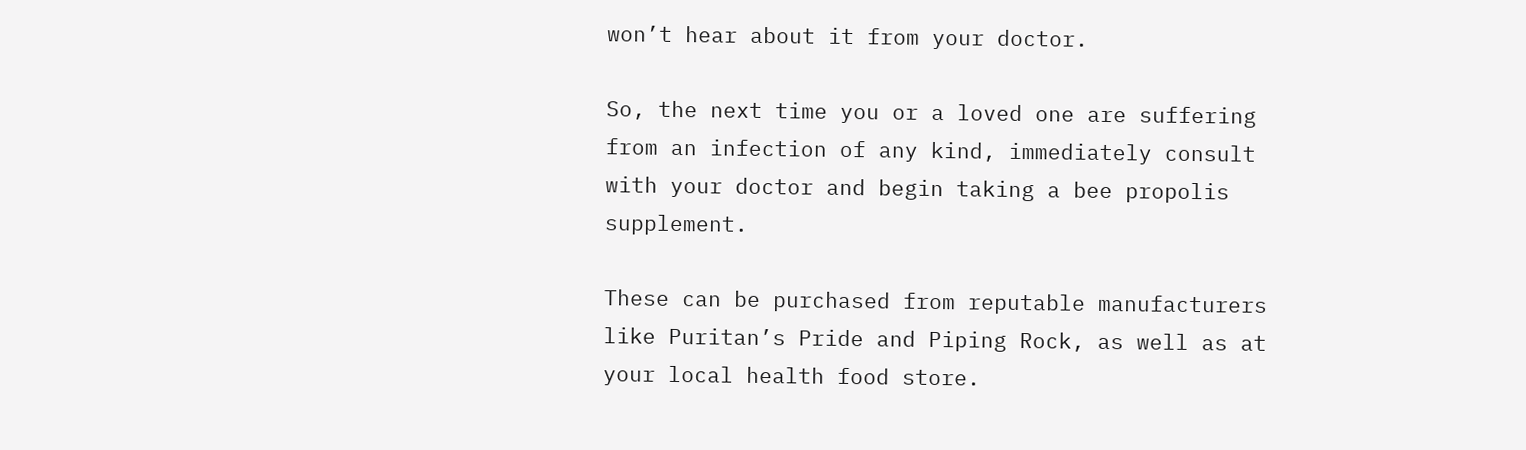won’t hear about it from your doctor.

So, the next time you or a loved one are suffering from an infection of any kind, immediately consult with your doctor and begin taking a bee propolis supplement.

These can be purchased from reputable manufacturers like Puritan’s Pride and Piping Rock, as well as at your local health food store.